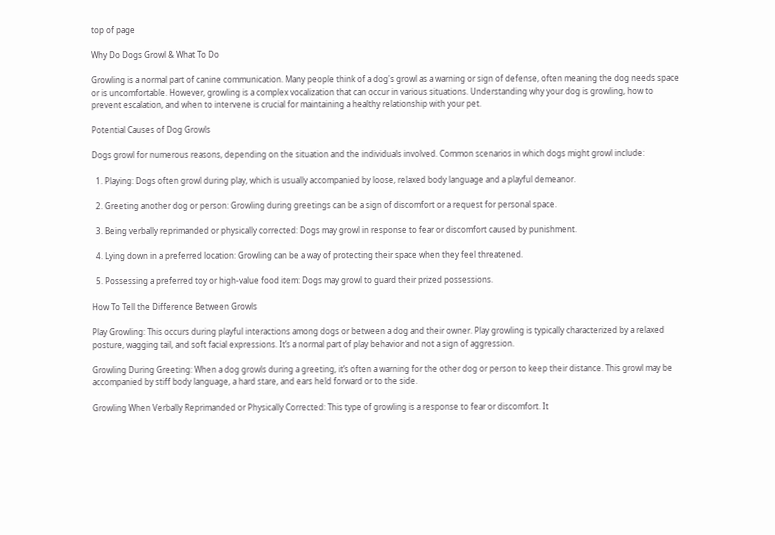top of page

Why Do Dogs Growl & What To Do

Growling is a normal part of canine communication. Many people think of a dog's growl as a warning or sign of defense, often meaning the dog needs space or is uncomfortable. However, growling is a complex vocalization that can occur in various situations. Understanding why your dog is growling, how to prevent escalation, and when to intervene is crucial for maintaining a healthy relationship with your pet.

Potential Causes of Dog Growls

Dogs growl for numerous reasons, depending on the situation and the individuals involved. Common scenarios in which dogs might growl include:

  1. Playing: Dogs often growl during play, which is usually accompanied by loose, relaxed body language and a playful demeanor.

  2. Greeting another dog or person: Growling during greetings can be a sign of discomfort or a request for personal space.

  3. Being verbally reprimanded or physically corrected: Dogs may growl in response to fear or discomfort caused by punishment.

  4. Lying down in a preferred location: Growling can be a way of protecting their space when they feel threatened.

  5. Possessing a preferred toy or high-value food item: Dogs may growl to guard their prized possessions.

How To Tell the Difference Between Growls

Play Growling: This occurs during playful interactions among dogs or between a dog and their owner. Play growling is typically characterized by a relaxed posture, wagging tail, and soft facial expressions. It’s a normal part of play behavior and not a sign of aggression.

Growling During Greeting: When a dog growls during a greeting, it’s often a warning for the other dog or person to keep their distance. This growl may be accompanied by stiff body language, a hard stare, and ears held forward or to the side.

Growling When Verbally Reprimanded or Physically Corrected: This type of growling is a response to fear or discomfort. It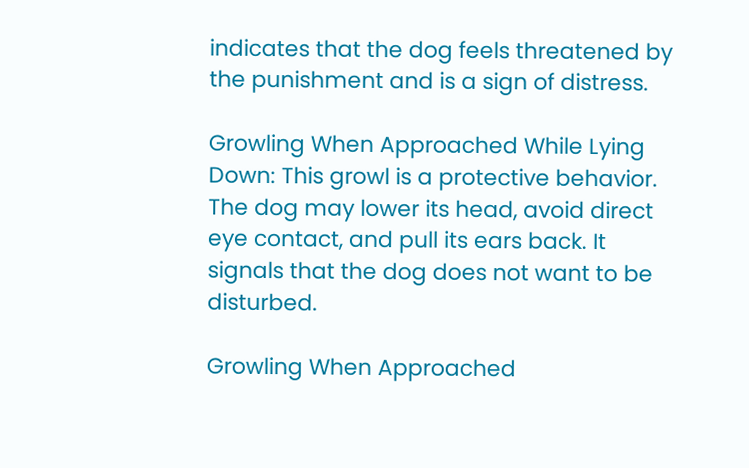indicates that the dog feels threatened by the punishment and is a sign of distress.

Growling When Approached While Lying Down: This growl is a protective behavior. The dog may lower its head, avoid direct eye contact, and pull its ears back. It signals that the dog does not want to be disturbed.

Growling When Approached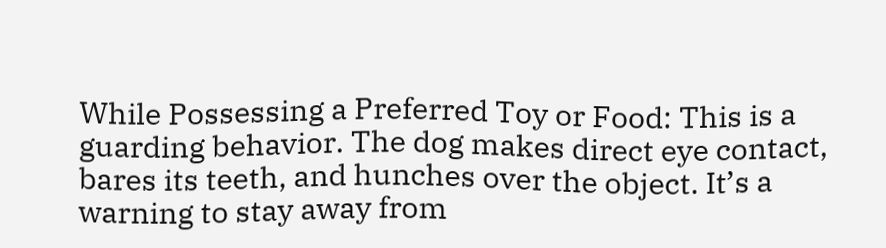While Possessing a Preferred Toy or Food: This is a guarding behavior. The dog makes direct eye contact, bares its teeth, and hunches over the object. It’s a warning to stay away from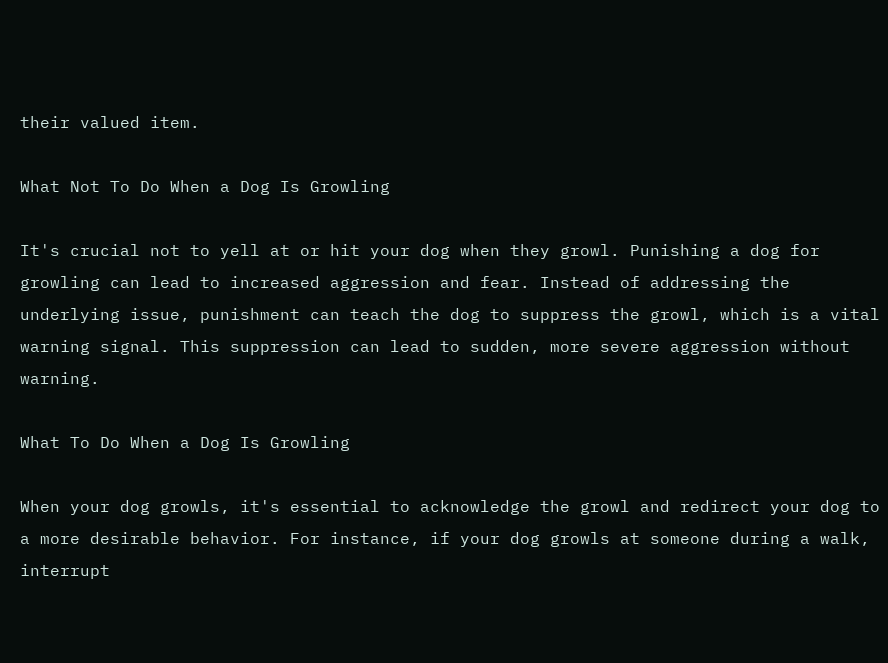their valued item.

What Not To Do When a Dog Is Growling

It's crucial not to yell at or hit your dog when they growl. Punishing a dog for growling can lead to increased aggression and fear. Instead of addressing the underlying issue, punishment can teach the dog to suppress the growl, which is a vital warning signal. This suppression can lead to sudden, more severe aggression without warning.

What To Do When a Dog Is Growling

When your dog growls, it's essential to acknowledge the growl and redirect your dog to a more desirable behavior. For instance, if your dog growls at someone during a walk, interrupt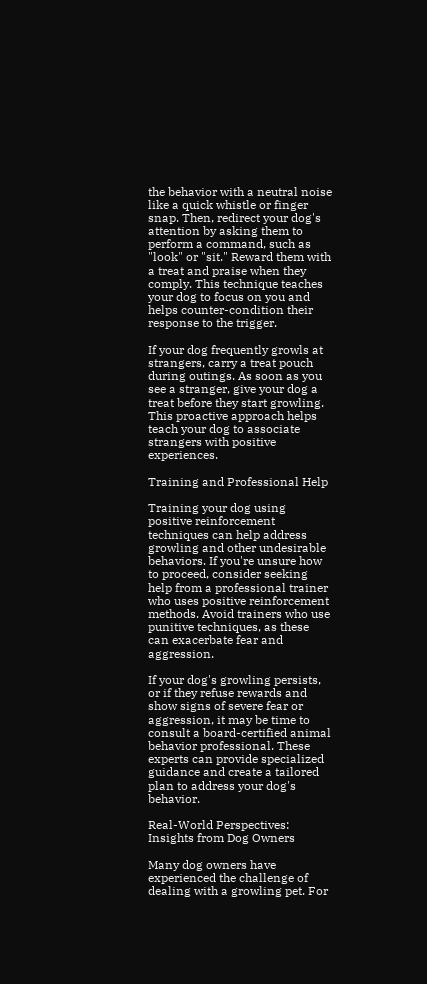the behavior with a neutral noise like a quick whistle or finger snap. Then, redirect your dog's attention by asking them to perform a command, such as "look" or "sit." Reward them with a treat and praise when they comply. This technique teaches your dog to focus on you and helps counter-condition their response to the trigger.

If your dog frequently growls at strangers, carry a treat pouch during outings. As soon as you see a stranger, give your dog a treat before they start growling. This proactive approach helps teach your dog to associate strangers with positive experiences.

Training and Professional Help

Training your dog using positive reinforcement techniques can help address growling and other undesirable behaviors. If you're unsure how to proceed, consider seeking help from a professional trainer who uses positive reinforcement methods. Avoid trainers who use punitive techniques, as these can exacerbate fear and aggression.

If your dog's growling persists, or if they refuse rewards and show signs of severe fear or aggression, it may be time to consult a board-certified animal behavior professional. These experts can provide specialized guidance and create a tailored plan to address your dog's behavior.

Real-World Perspectives: Insights from Dog Owners

Many dog owners have experienced the challenge of dealing with a growling pet. For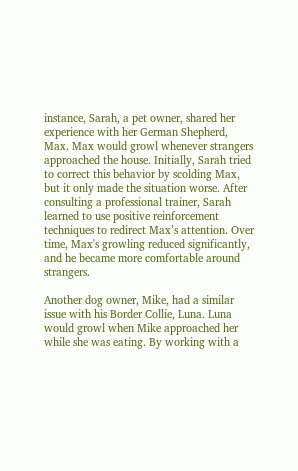instance, Sarah, a pet owner, shared her experience with her German Shepherd, Max. Max would growl whenever strangers approached the house. Initially, Sarah tried to correct this behavior by scolding Max, but it only made the situation worse. After consulting a professional trainer, Sarah learned to use positive reinforcement techniques to redirect Max’s attention. Over time, Max's growling reduced significantly, and he became more comfortable around strangers.

Another dog owner, Mike, had a similar issue with his Border Collie, Luna. Luna would growl when Mike approached her while she was eating. By working with a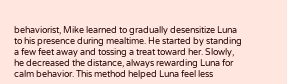behaviorist, Mike learned to gradually desensitize Luna to his presence during mealtime. He started by standing a few feet away and tossing a treat toward her. Slowly, he decreased the distance, always rewarding Luna for calm behavior. This method helped Luna feel less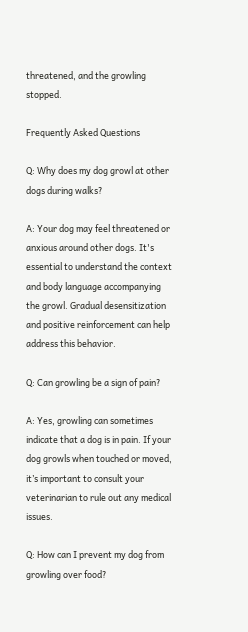threatened, and the growling stopped.

Frequently Asked Questions

Q: Why does my dog growl at other dogs during walks?

A: Your dog may feel threatened or anxious around other dogs. It's essential to understand the context and body language accompanying the growl. Gradual desensitization and positive reinforcement can help address this behavior.

Q: Can growling be a sign of pain?

A: Yes, growling can sometimes indicate that a dog is in pain. If your dog growls when touched or moved, it’s important to consult your veterinarian to rule out any medical issues.

Q: How can I prevent my dog from growling over food?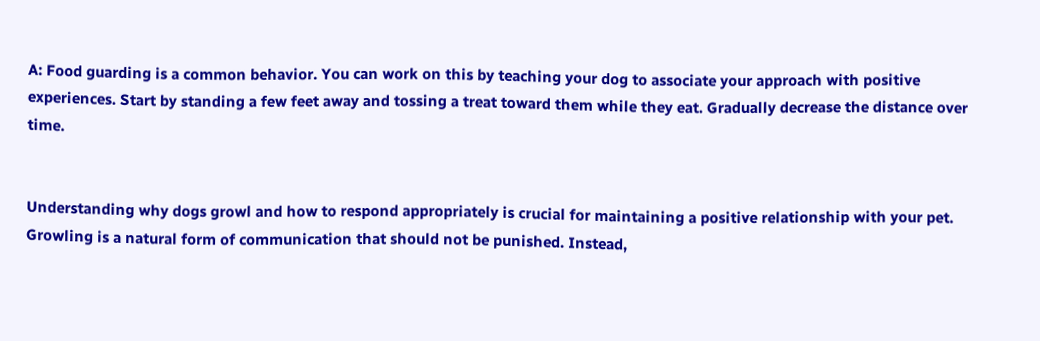A: Food guarding is a common behavior. You can work on this by teaching your dog to associate your approach with positive experiences. Start by standing a few feet away and tossing a treat toward them while they eat. Gradually decrease the distance over time.


Understanding why dogs growl and how to respond appropriately is crucial for maintaining a positive relationship with your pet. Growling is a natural form of communication that should not be punished. Instead,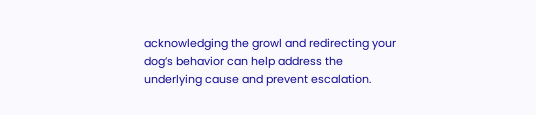acknowledging the growl and redirecting your dog’s behavior can help address the underlying cause and prevent escalation.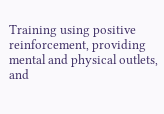Training using positive reinforcement, providing mental and physical outlets, and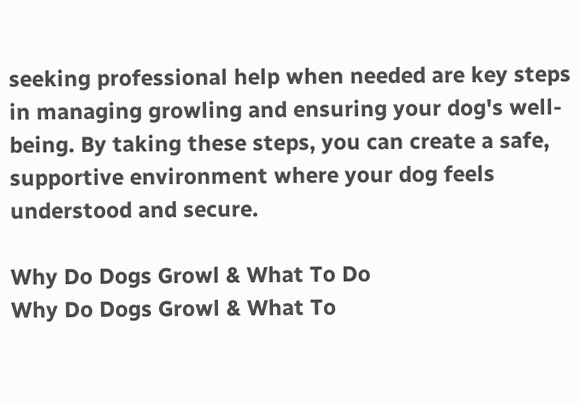seeking professional help when needed are key steps in managing growling and ensuring your dog's well-being. By taking these steps, you can create a safe, supportive environment where your dog feels understood and secure.

Why Do Dogs Growl & What To Do
Why Do Dogs Growl & What To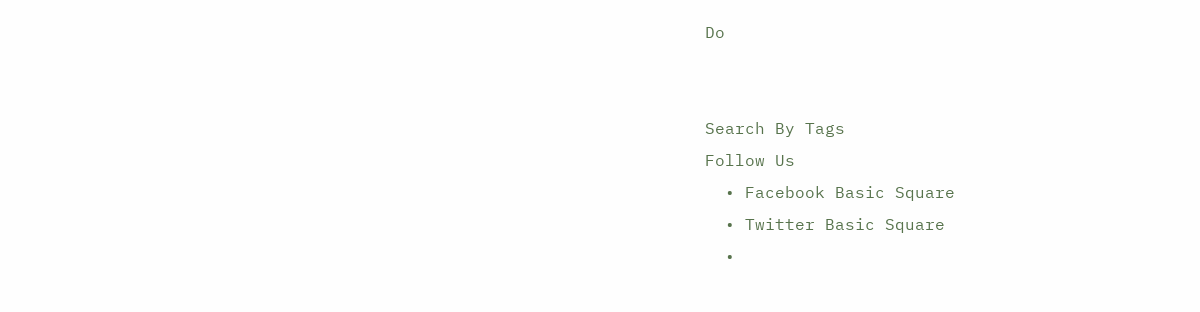Do


Search By Tags
Follow Us
  • Facebook Basic Square
  • Twitter Basic Square
  •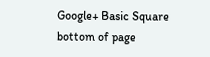Google+ Basic Square
bottom of page